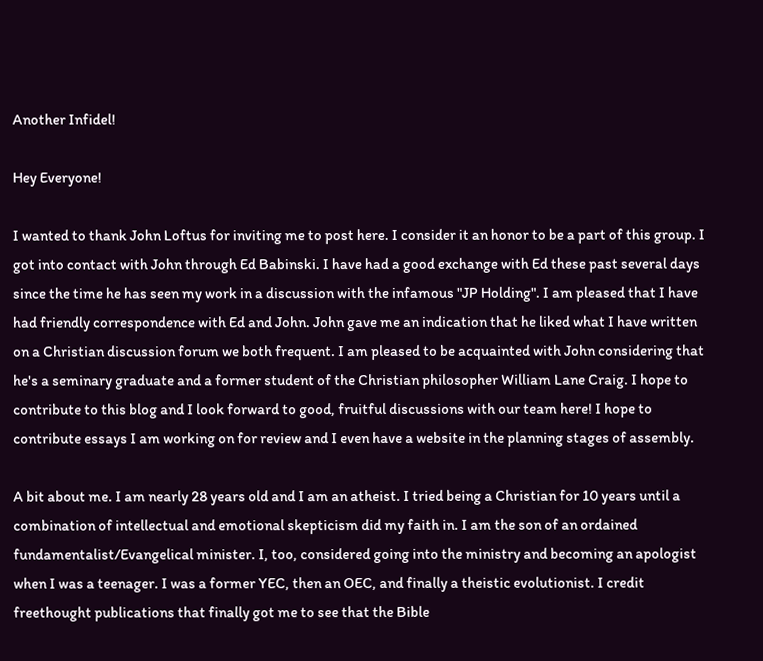Another Infidel!

Hey Everyone!

I wanted to thank John Loftus for inviting me to post here. I consider it an honor to be a part of this group. I got into contact with John through Ed Babinski. I have had a good exchange with Ed these past several days since the time he has seen my work in a discussion with the infamous "JP Holding". I am pleased that I have had friendly correspondence with Ed and John. John gave me an indication that he liked what I have written on a Christian discussion forum we both frequent. I am pleased to be acquainted with John considering that he's a seminary graduate and a former student of the Christian philosopher William Lane Craig. I hope to contribute to this blog and I look forward to good, fruitful discussions with our team here! I hope to contribute essays I am working on for review and I even have a website in the planning stages of assembly.

A bit about me. I am nearly 28 years old and I am an atheist. I tried being a Christian for 10 years until a combination of intellectual and emotional skepticism did my faith in. I am the son of an ordained fundamentalist/Evangelical minister. I, too, considered going into the ministry and becoming an apologist when I was a teenager. I was a former YEC, then an OEC, and finally a theistic evolutionist. I credit freethought publications that finally got me to see that the Bible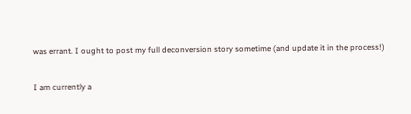was errant. I ought to post my full deconversion story sometime (and update it in the process!)

I am currently a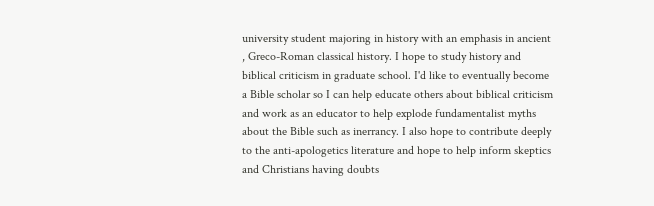university student majoring in history with an emphasis in ancient , Greco-Roman classical history. I hope to study history and biblical criticism in graduate school. I'd like to eventually become a Bible scholar so I can help educate others about biblical criticism and work as an educator to help explode fundamentalist myths about the Bible such as inerrancy. I also hope to contribute deeply to the anti-apologetics literature and hope to help inform skeptics and Christians having doubts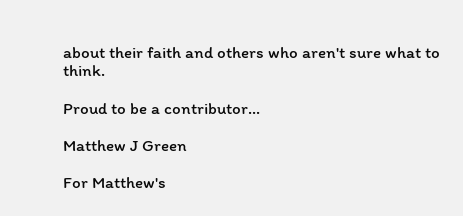about their faith and others who aren't sure what to think.

Proud to be a contributor...

Matthew J Green

For Matthew's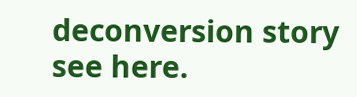deconversion story see here.